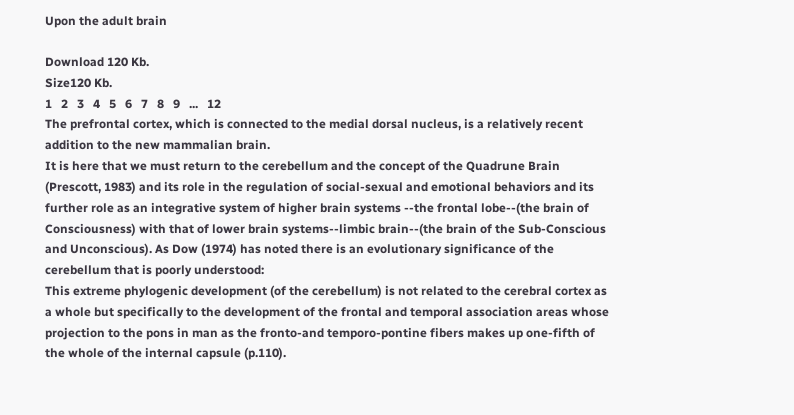Upon the adult brain

Download 120 Kb.
Size120 Kb.
1   2   3   4   5   6   7   8   9   ...   12
The prefrontal cortex, which is connected to the medial dorsal nucleus, is a relatively recent addition to the new mammalian brain.
It is here that we must return to the cerebellum and the concept of the Quadrune Brain (Prescott, 1983) and its role in the regulation of social-sexual and emotional behaviors and its further role as an integrative system of higher brain systems --the frontal lobe--(the brain of Consciousness) with that of lower brain systems--limbic brain--(the brain of the Sub-Conscious and Unconscious). As Dow (1974) has noted there is an evolutionary significance of the cerebellum that is poorly understood:
This extreme phylogenic development (of the cerebellum) is not related to the cerebral cortex as a whole but specifically to the development of the frontal and temporal association areas whose projection to the pons in man as the fronto-and temporo-pontine fibers makes up one-fifth of the whole of the internal capsule (p.110).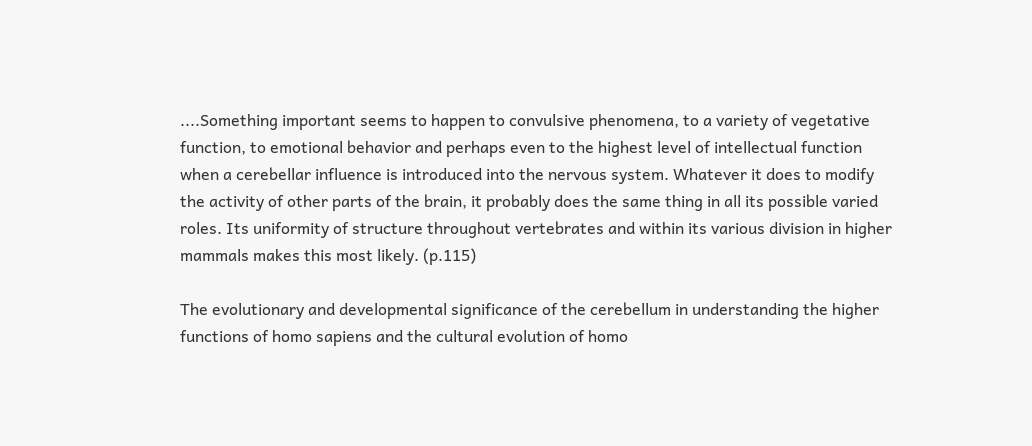....Something important seems to happen to convulsive phenomena, to a variety of vegetative function, to emotional behavior and perhaps even to the highest level of intellectual function when a cerebellar influence is introduced into the nervous system. Whatever it does to modify the activity of other parts of the brain, it probably does the same thing in all its possible varied roles. Its uniformity of structure throughout vertebrates and within its various division in higher mammals makes this most likely. (p.115)

The evolutionary and developmental significance of the cerebellum in understanding the higher functions of homo sapiens and the cultural evolution of homo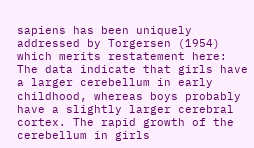sapiens has been uniquely addressed by Torgersen (1954) which merits restatement here:
The data indicate that girls have a larger cerebellum in early childhood, whereas boys probably have a slightly larger cerebral cortex. The rapid growth of the cerebellum in girls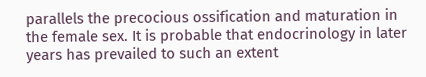parallels the precocious ossification and maturation in the female sex. It is probable that endocrinology in later years has prevailed to such an extent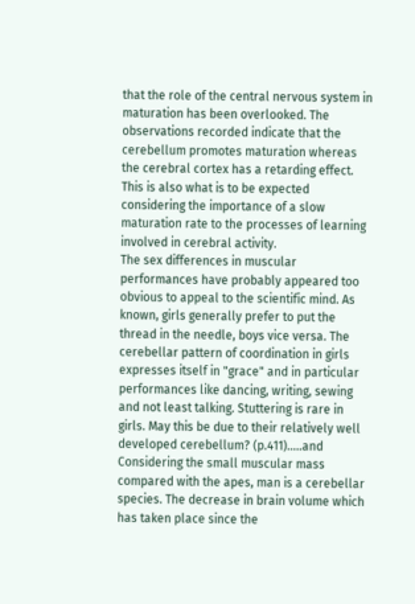that the role of the central nervous system in maturation has been overlooked. The observations recorded indicate that the cerebellum promotes maturation whereas the cerebral cortex has a retarding effect. This is also what is to be expected considering the importance of a slow maturation rate to the processes of learning involved in cerebral activity.
The sex differences in muscular performances have probably appeared too obvious to appeal to the scientific mind. As known, girls generally prefer to put the thread in the needle, boys vice versa. The cerebellar pattern of coordination in girls expresses itself in "grace" and in particular performances like dancing, writing, sewing and not least talking. Stuttering is rare in girls. May this be due to their relatively well developed cerebellum? (p.411).....and
Considering the small muscular mass compared with the apes, man is a cerebellar species. The decrease in brain volume which has taken place since the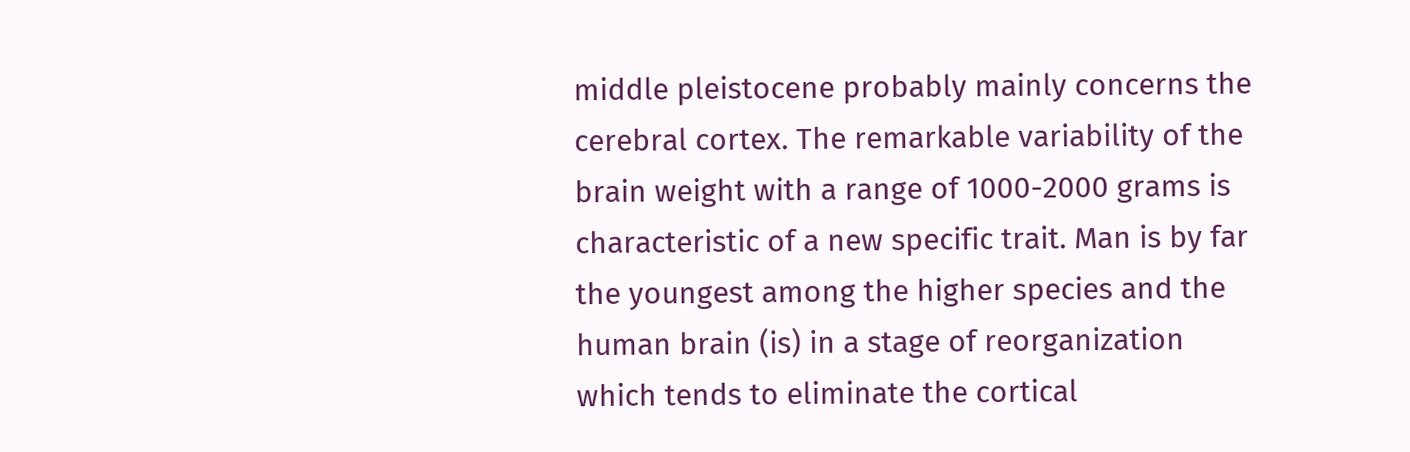middle pleistocene probably mainly concerns the cerebral cortex. The remarkable variability of the brain weight with a range of 1000-2000 grams is characteristic of a new specific trait. Man is by far the youngest among the higher species and the human brain (is) in a stage of reorganization which tends to eliminate the cortical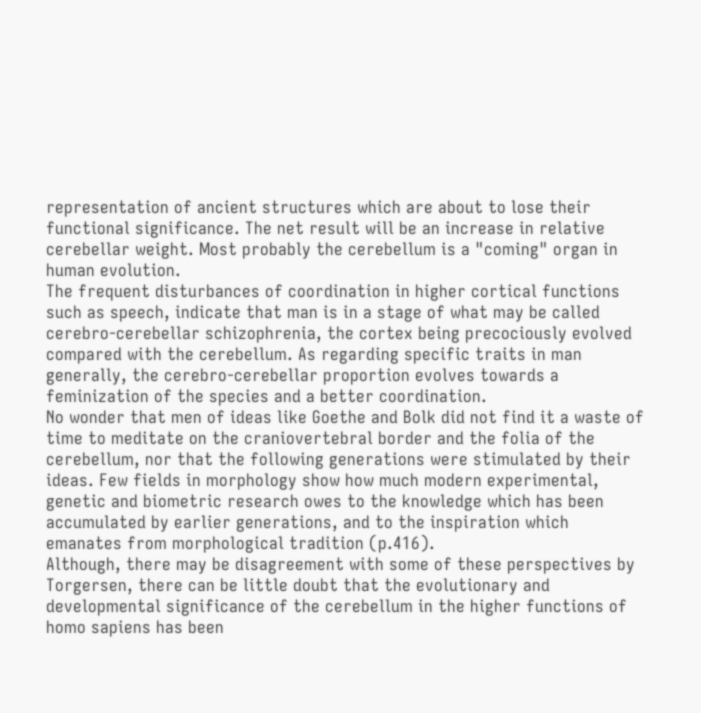representation of ancient structures which are about to lose their functional significance. The net result will be an increase in relative cerebellar weight. Most probably the cerebellum is a "coming" organ in human evolution.
The frequent disturbances of coordination in higher cortical functions such as speech, indicate that man is in a stage of what may be called cerebro-cerebellar schizophrenia, the cortex being precociously evolved compared with the cerebellum. As regarding specific traits in man generally, the cerebro-cerebellar proportion evolves towards a feminization of the species and a better coordination.
No wonder that men of ideas like Goethe and Bolk did not find it a waste of time to meditate on the craniovertebral border and the folia of the cerebellum, nor that the following generations were stimulated by their ideas. Few fields in morphology show how much modern experimental, genetic and biometric research owes to the knowledge which has been accumulated by earlier generations, and to the inspiration which emanates from morphological tradition (p.416).
Although, there may be disagreement with some of these perspectives by Torgersen, there can be little doubt that the evolutionary and developmental significance of the cerebellum in the higher functions of homo sapiens has been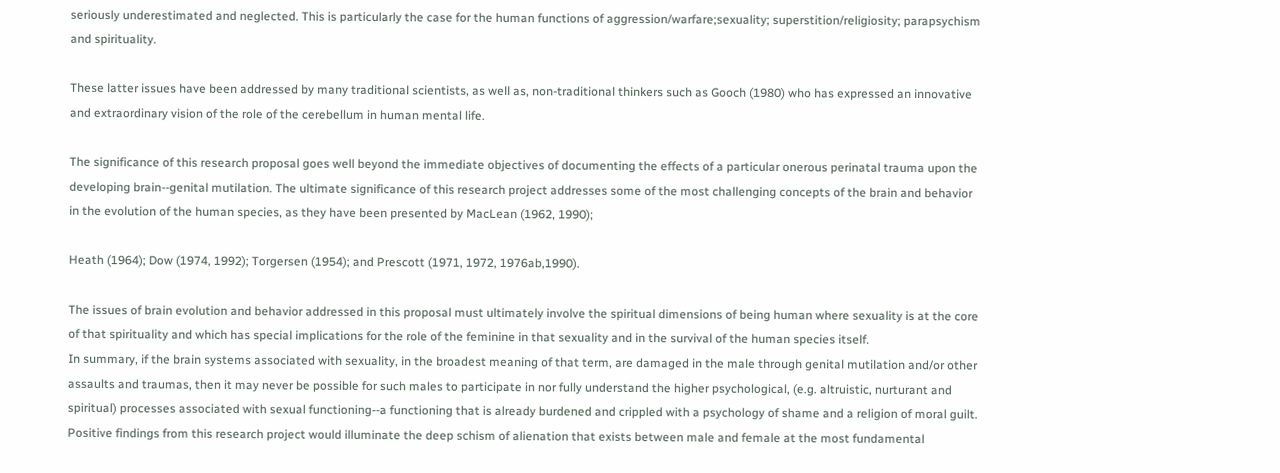seriously underestimated and neglected. This is particularly the case for the human functions of aggression/warfare;sexuality; superstition/religiosity; parapsychism and spirituality.

These latter issues have been addressed by many traditional scientists, as well as, non-traditional thinkers such as Gooch (1980) who has expressed an innovative and extraordinary vision of the role of the cerebellum in human mental life.

The significance of this research proposal goes well beyond the immediate objectives of documenting the effects of a particular onerous perinatal trauma upon the developing brain--genital mutilation. The ultimate significance of this research project addresses some of the most challenging concepts of the brain and behavior in the evolution of the human species, as they have been presented by MacLean (1962, 1990);

Heath (1964); Dow (1974, 1992); Torgersen (1954); and Prescott (1971, 1972, 1976ab,1990).

The issues of brain evolution and behavior addressed in this proposal must ultimately involve the spiritual dimensions of being human where sexuality is at the core of that spirituality and which has special implications for the role of the feminine in that sexuality and in the survival of the human species itself.
In summary, if the brain systems associated with sexuality, in the broadest meaning of that term, are damaged in the male through genital mutilation and/or other assaults and traumas, then it may never be possible for such males to participate in nor fully understand the higher psychological, (e.g. altruistic, nurturant and spiritual) processes associated with sexual functioning--a functioning that is already burdened and crippled with a psychology of shame and a religion of moral guilt. Positive findings from this research project would illuminate the deep schism of alienation that exists between male and female at the most fundamental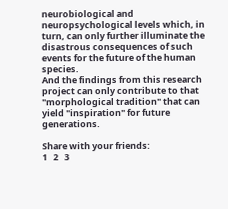neurobiological and neuropsychological levels which, in turn, can only further illuminate the disastrous consequences of such events for the future of the human species.
And the findings from this research project can only contribute to that "morphological tradition" that can yield "inspiration" for future generations.

Share with your friends:
1   2   3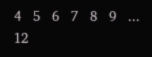4   5   6   7   8   9   ...   12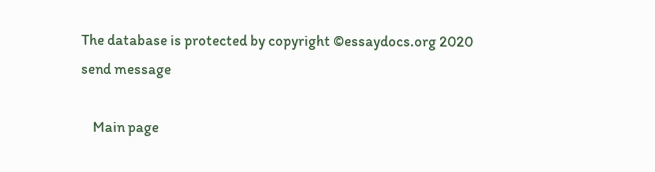The database is protected by copyright ©essaydocs.org 2020
send message

    Main page